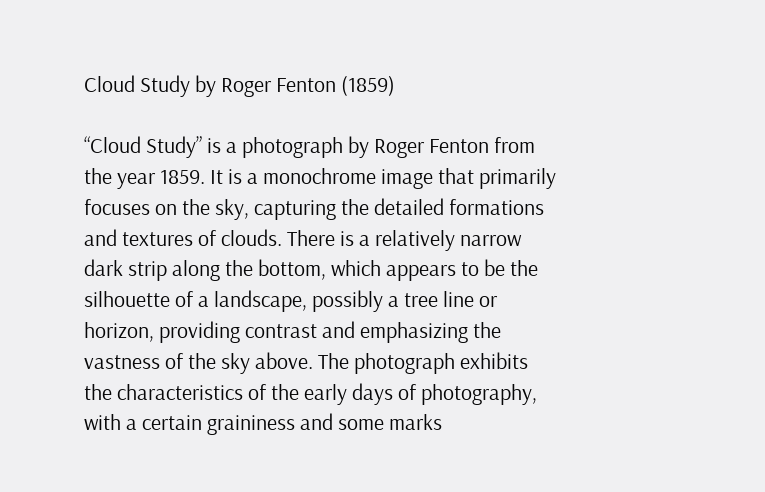Cloud Study by Roger Fenton (1859)

“Cloud Study” is a photograph by Roger Fenton from the year 1859. It is a monochrome image that primarily focuses on the sky, capturing the detailed formations and textures of clouds. There is a relatively narrow dark strip along the bottom, which appears to be the silhouette of a landscape, possibly a tree line or horizon, providing contrast and emphasizing the vastness of the sky above. The photograph exhibits the characteristics of the early days of photography, with a certain graininess and some marks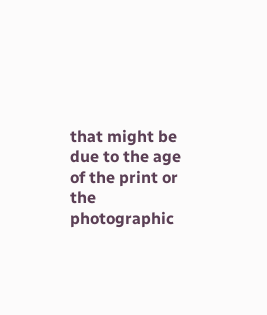that might be due to the age of the print or the photographic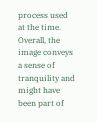process used at the time. Overall, the image conveys a sense of tranquility and might have been part of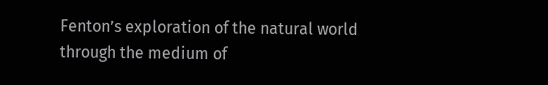Fenton’s exploration of the natural world through the medium of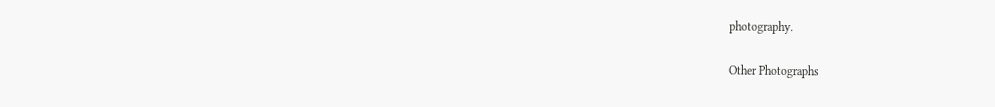photography.

Other Photographs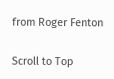from Roger Fenton

Scroll to Top